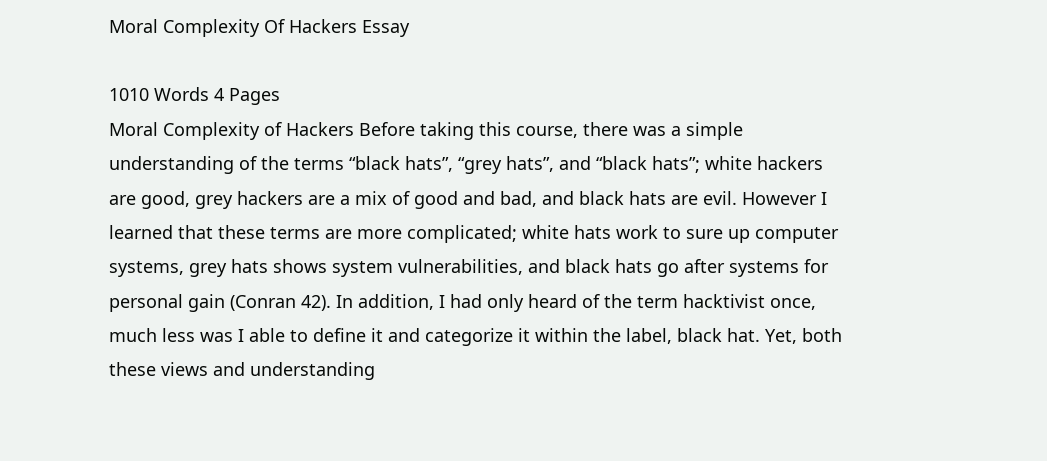Moral Complexity Of Hackers Essay

1010 Words 4 Pages
Moral Complexity of Hackers Before taking this course, there was a simple understanding of the terms “black hats”, “grey hats”, and “black hats”; white hackers are good, grey hackers are a mix of good and bad, and black hats are evil. However I learned that these terms are more complicated; white hats work to sure up computer systems, grey hats shows system vulnerabilities, and black hats go after systems for personal gain (Conran 42). In addition, I had only heard of the term hacktivist once, much less was I able to define it and categorize it within the label, black hat. Yet, both these views and understanding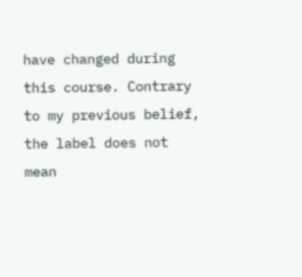have changed during this course. Contrary to my previous belief, the label does not mean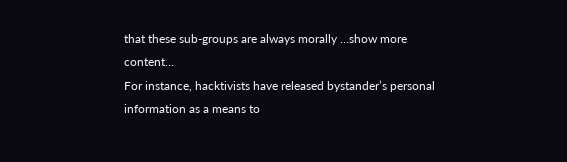that these sub-groups are always morally …show more content…
For instance, hacktivists have released bystander’s personal information as a means to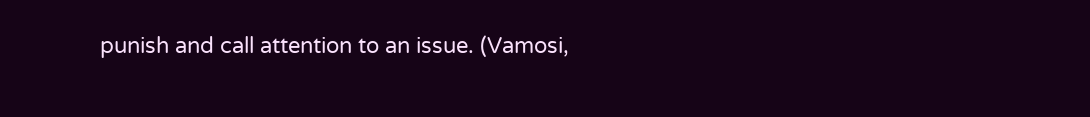punish and call attention to an issue. (Vamosi,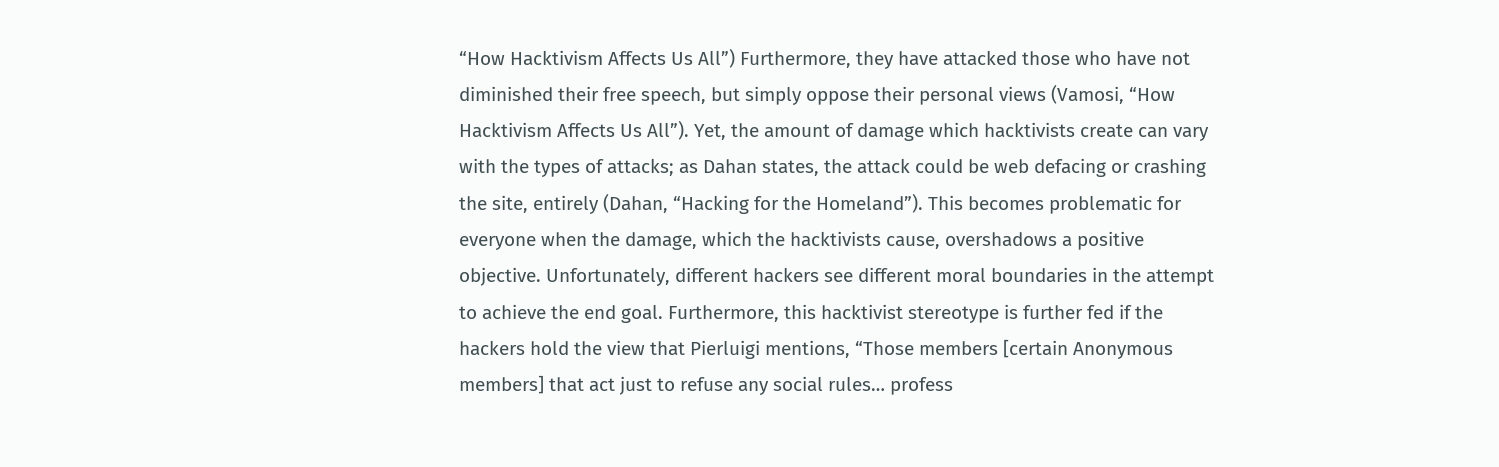“How Hacktivism Affects Us All”) Furthermore, they have attacked those who have not diminished their free speech, but simply oppose their personal views (Vamosi, “How Hacktivism Affects Us All”). Yet, the amount of damage which hacktivists create can vary with the types of attacks; as Dahan states, the attack could be web defacing or crashing the site, entirely (Dahan, “Hacking for the Homeland”). This becomes problematic for everyone when the damage, which the hacktivists cause, overshadows a positive objective. Unfortunately, different hackers see different moral boundaries in the attempt to achieve the end goal. Furthermore, this hacktivist stereotype is further fed if the hackers hold the view that Pierluigi mentions, “Those members [certain Anonymous members] that act just to refuse any social rules… profess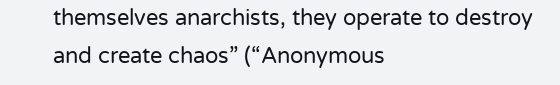themselves anarchists, they operate to destroy and create chaos” (“Anonymous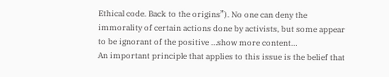Ethical code. Back to the origins”). No one can deny the immorality of certain actions done by activists, but some appear to be ignorant of the positive …show more content…
An important principle that applies to this issue is the belief that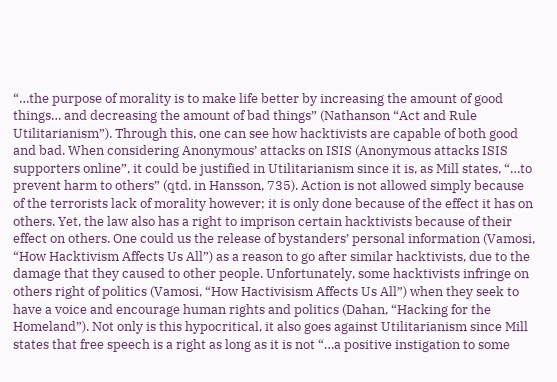“…the purpose of morality is to make life better by increasing the amount of good things… and decreasing the amount of bad things” (Nathanson “Act and Rule Utilitarianism”). Through this, one can see how hacktivists are capable of both good and bad. When considering Anonymous’ attacks on ISIS (Anonymous attacks ISIS supporters online”, it could be justified in Utilitarianism since it is, as Mill states, “…to prevent harm to others” (qtd. in Hansson, 735). Action is not allowed simply because of the terrorists lack of morality however; it is only done because of the effect it has on others. Yet, the law also has a right to imprison certain hacktivists because of their effect on others. One could us the release of bystanders’ personal information (Vamosi, “How Hacktivism Affects Us All”) as a reason to go after similar hacktivists, due to the damage that they caused to other people. Unfortunately, some hacktivists infringe on others right of politics (Vamosi, “How Hactivisism Affects Us All”) when they seek to have a voice and encourage human rights and politics (Dahan, “Hacking for the Homeland”). Not only is this hypocritical, it also goes against Utilitarianism since Mill states that free speech is a right as long as it is not “…a positive instigation to some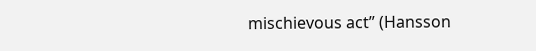mischievous act” (Hansson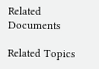Related Documents

Related Topics